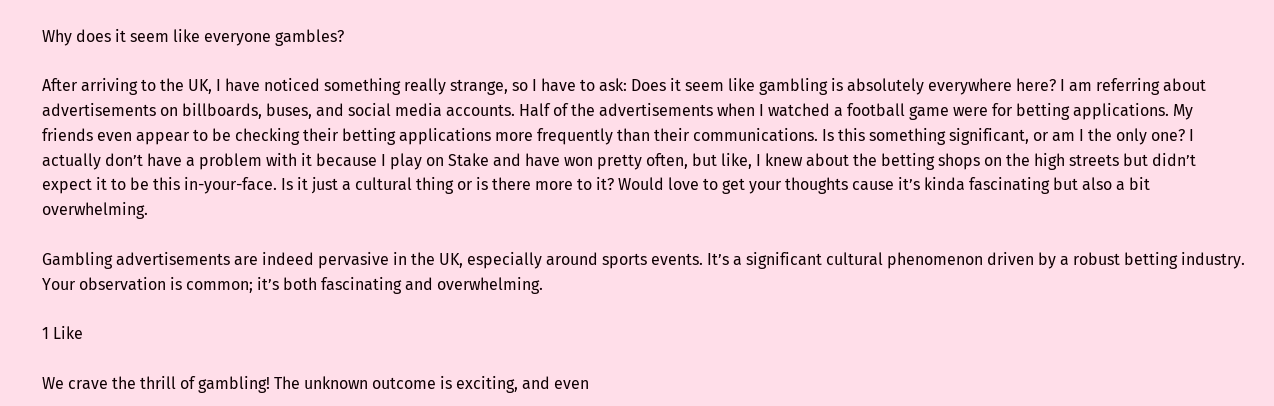Why does it seem like everyone gambles?

After arriving to the UK, I have noticed something really strange, so I have to ask: Does it seem like gambling is absolutely everywhere here? I am referring about advertisements on billboards, buses, and social media accounts. Half of the advertisements when I watched a football game were for betting applications. My friends even appear to be checking their betting applications more frequently than their communications. Is this something significant, or am I the only one? I actually don’t have a problem with it because I play on Stake and have won pretty often, but like, I knew about the betting shops on the high streets but didn’t expect it to be this in-your-face. Is it just a cultural thing or is there more to it? Would love to get your thoughts cause it’s kinda fascinating but also a bit overwhelming.

Gambling advertisements are indeed pervasive in the UK, especially around sports events. It’s a significant cultural phenomenon driven by a robust betting industry. Your observation is common; it’s both fascinating and overwhelming.

1 Like

We crave the thrill of gambling! The unknown outcome is exciting, and even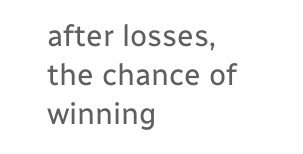after losses, the chance of winning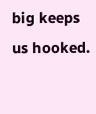big keeps us hooked.